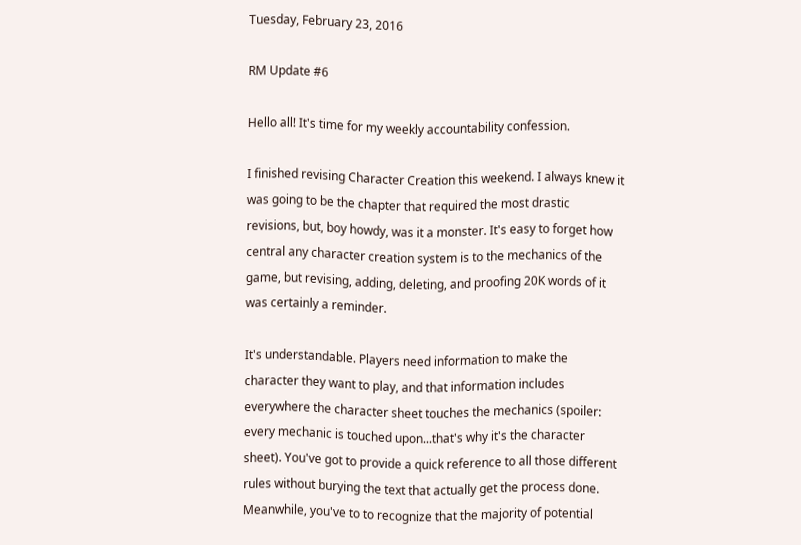Tuesday, February 23, 2016

RM Update #6

Hello all! It's time for my weekly accountability confession.

I finished revising Character Creation this weekend. I always knew it was going to be the chapter that required the most drastic revisions, but, boy howdy, was it a monster. It's easy to forget how central any character creation system is to the mechanics of the game, but revising, adding, deleting, and proofing 20K words of it was certainly a reminder.

It's understandable. Players need information to make the character they want to play, and that information includes everywhere the character sheet touches the mechanics (spoiler: every mechanic is touched upon...that's why it's the character sheet). You've got to provide a quick reference to all those different rules without burying the text that actually get the process done. Meanwhile, you've to to recognize that the majority of potential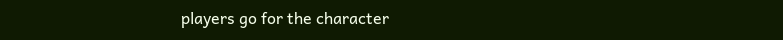players go for the character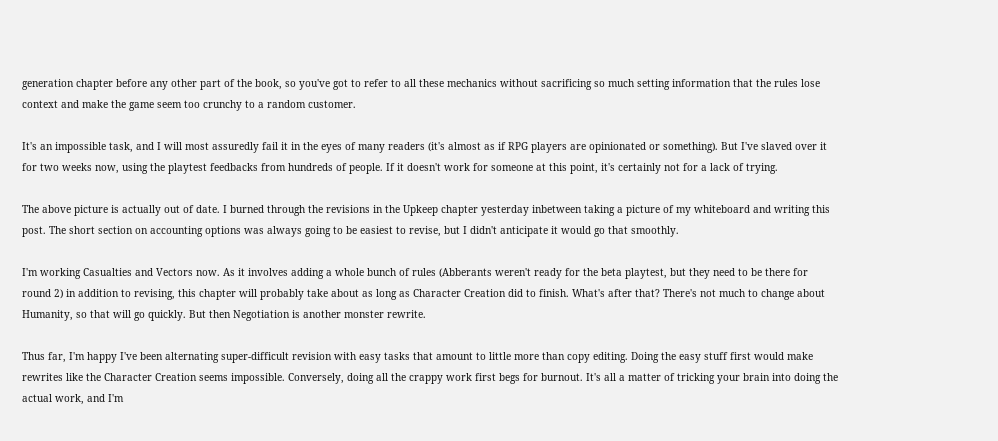generation chapter before any other part of the book, so you've got to refer to all these mechanics without sacrificing so much setting information that the rules lose context and make the game seem too crunchy to a random customer.

It's an impossible task, and I will most assuredly fail it in the eyes of many readers (it's almost as if RPG players are opinionated or something). But I've slaved over it for two weeks now, using the playtest feedbacks from hundreds of people. If it doesn't work for someone at this point, it's certainly not for a lack of trying.

The above picture is actually out of date. I burned through the revisions in the Upkeep chapter yesterday inbetween taking a picture of my whiteboard and writing this post. The short section on accounting options was always going to be easiest to revise, but I didn't anticipate it would go that smoothly.

I'm working Casualties and Vectors now. As it involves adding a whole bunch of rules (Abberants weren't ready for the beta playtest, but they need to be there for round 2) in addition to revising, this chapter will probably take about as long as Character Creation did to finish. What's after that? There's not much to change about Humanity, so that will go quickly. But then Negotiation is another monster rewrite.

Thus far, I'm happy I've been alternating super-difficult revision with easy tasks that amount to little more than copy editing. Doing the easy stuff first would make rewrites like the Character Creation seems impossible. Conversely, doing all the crappy work first begs for burnout. It's all a matter of tricking your brain into doing the actual work, and I'm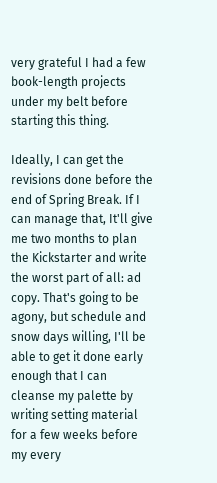very grateful I had a few book-length projects under my belt before starting this thing.

Ideally, I can get the revisions done before the end of Spring Break. If I can manage that, It'll give me two months to plan the Kickstarter and write the worst part of all: ad copy. That's going to be agony, but schedule and snow days willing, I'll be able to get it done early enough that I can cleanse my palette by writing setting material for a few weeks before my every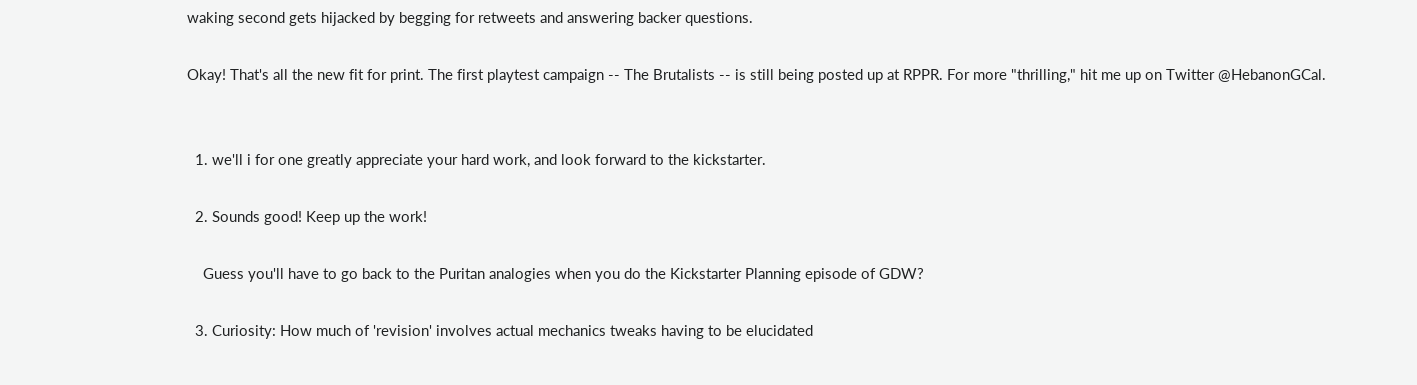waking second gets hijacked by begging for retweets and answering backer questions.

Okay! That's all the new fit for print. The first playtest campaign -- The Brutalists -- is still being posted up at RPPR. For more "thrilling," hit me up on Twitter @HebanonGCal.


  1. we'll i for one greatly appreciate your hard work, and look forward to the kickstarter.

  2. Sounds good! Keep up the work!

    Guess you'll have to go back to the Puritan analogies when you do the Kickstarter Planning episode of GDW?

  3. Curiosity: How much of 'revision' involves actual mechanics tweaks having to be elucidated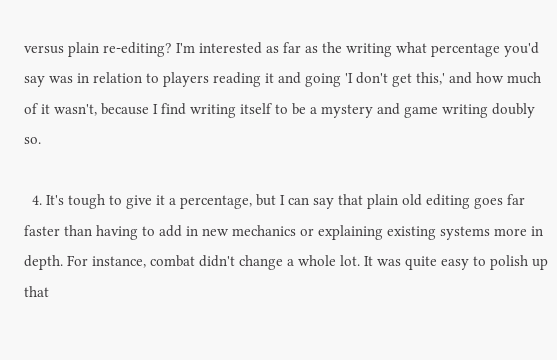versus plain re-editing? I'm interested as far as the writing what percentage you'd say was in relation to players reading it and going 'I don't get this,' and how much of it wasn't, because I find writing itself to be a mystery and game writing doubly so.

  4. It's tough to give it a percentage, but I can say that plain old editing goes far faster than having to add in new mechanics or explaining existing systems more in depth. For instance, combat didn't change a whole lot. It was quite easy to polish up that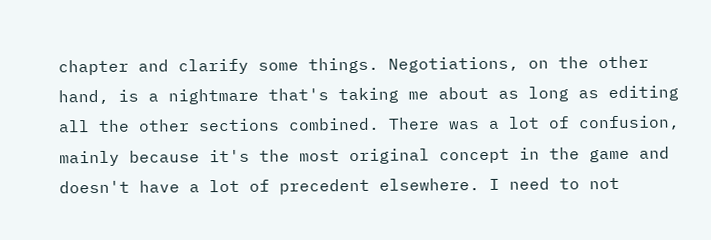chapter and clarify some things. Negotiations, on the other hand, is a nightmare that's taking me about as long as editing all the other sections combined. There was a lot of confusion, mainly because it's the most original concept in the game and doesn't have a lot of precedent elsewhere. I need to not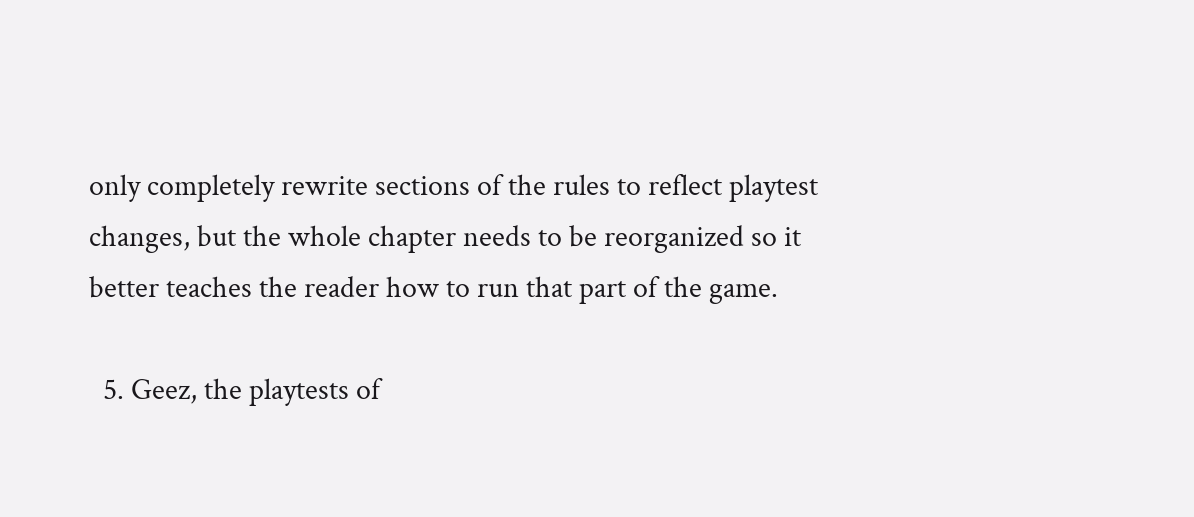only completely rewrite sections of the rules to reflect playtest changes, but the whole chapter needs to be reorganized so it better teaches the reader how to run that part of the game.

  5. Geez, the playtests of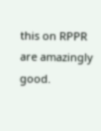this on RPPR are amazingly good.